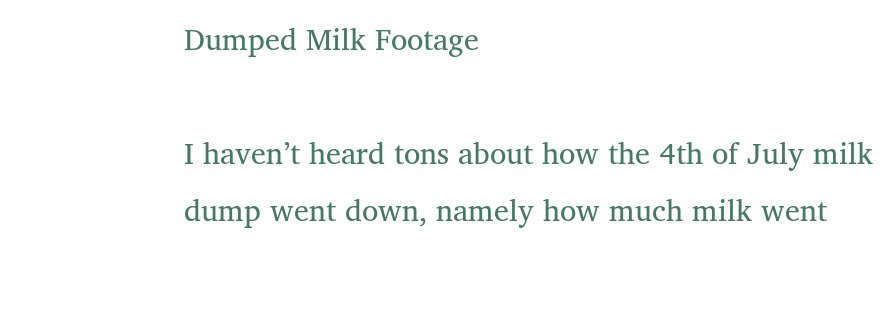Dumped Milk Footage

I haven’t heard tons about how the 4th of July milk dump went down, namely how much milk went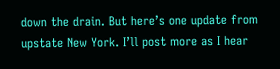down the drain. But here’s one update from upstate New York. I’ll post more as I hear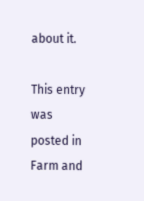about it.

This entry was posted in Farm and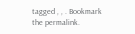tagged , , . Bookmark the permalink.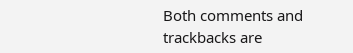Both comments and trackbacks are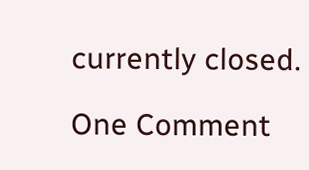currently closed.

One Comment